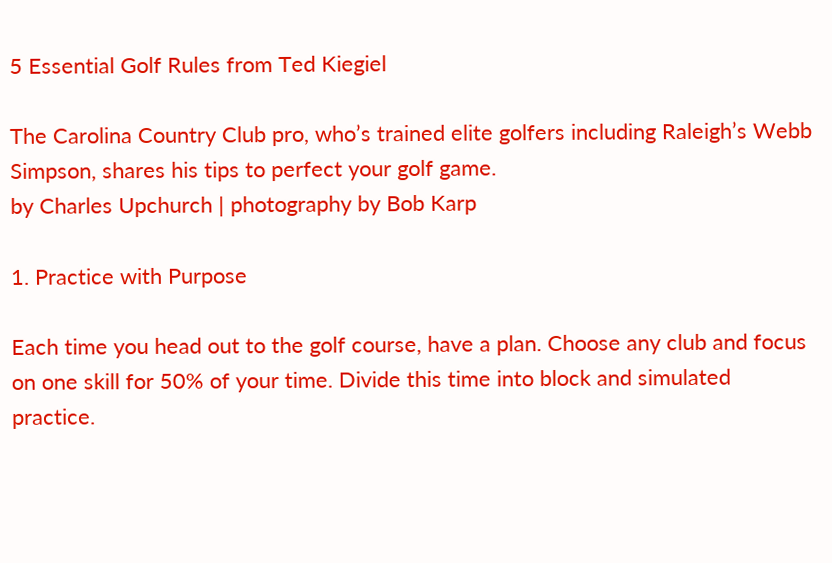5 Essential Golf Rules from Ted Kiegiel

The Carolina Country Club pro, who’s trained elite golfers including Raleigh’s Webb Simpson, shares his tips to perfect your golf game.
by Charles Upchurch | photography by Bob Karp

1. Practice with Purpose

Each time you head out to the golf course, have a plan. Choose any club and focus on one skill for 50% of your time. Divide this time into block and simulated practice.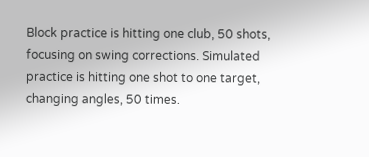Block practice is hitting one club, 50 shots, focusing on swing corrections. Simulated practice is hitting one shot to one target, changing angles, 50 times.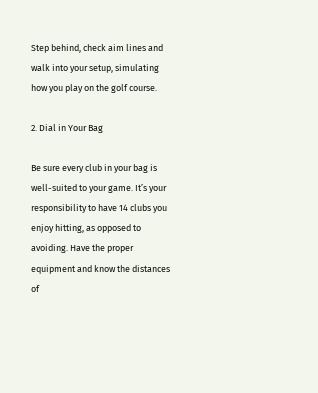Step behind, check aim lines and walk into your setup, simulating how you play on the golf course.

2. Dial in Your Bag

Be sure every club in your bag is well-suited to your game. It’s your responsibility to have 14 clubs you enjoy hitting, as opposed to avoiding. Have the proper equipment and know the distances of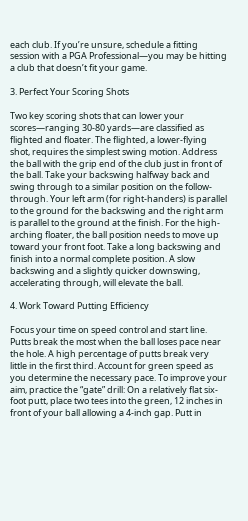each club. If you’re unsure, schedule a fitting session with a PGA Professional—you may be hitting a club that doesn’t fit your game.

3. Perfect Your Scoring Shots

Two key scoring shots that can lower your scores—ranging 30-80 yards—are classified as flighted and floater. The flighted, a lower-flying shot, requires the simplest swing motion. Address the ball with the grip end of the club just in front of the ball. Take your backswing halfway back and swing through to a similar position on the follow-through. Your left arm (for right-handers) is parallel to the ground for the backswing and the right arm is parallel to the ground at the finish. For the high-arching floater, the ball position needs to move up toward your front foot. Take a long backswing and finish into a normal complete position. A slow backswing and a slightly quicker downswing, accelerating through, will elevate the ball.

4. Work Toward Putting Efficiency

Focus your time on speed control and start line. Putts break the most when the ball loses pace near the hole. A high percentage of putts break very little in the first third. Account for green speed as you determine the necessary pace. To improve your aim, practice the “gate” drill: On a relatively flat six-foot putt, place two tees into the green, 12 inches in front of your ball allowing a 4-inch gap. Putt in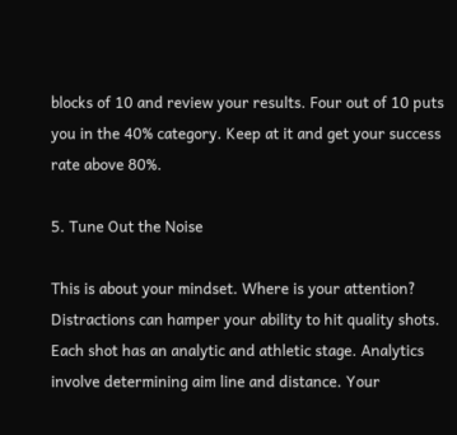blocks of 10 and review your results. Four out of 10 puts you in the 40% category. Keep at it and get your success rate above 80%.

5. Tune Out the Noise

This is about your mindset. Where is your attention? Distractions can hamper your ability to hit quality shots. Each shot has an analytic and athletic stage. Analytics involve determining aim line and distance. Your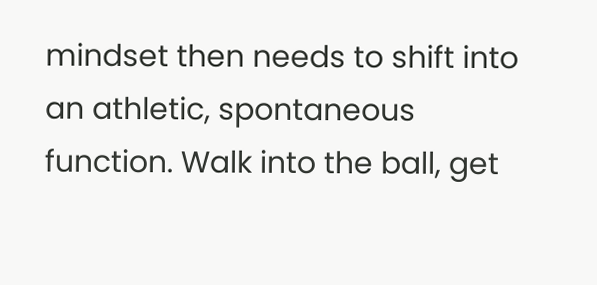mindset then needs to shift into an athletic, spontaneous function. Walk into the ball, get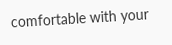comfortable with your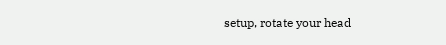setup, rotate your head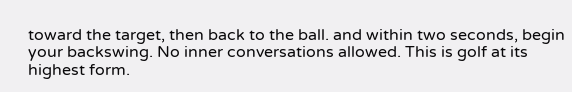toward the target, then back to the ball. and within two seconds, begin your backswing. No inner conversations allowed. This is golf at its highest form.